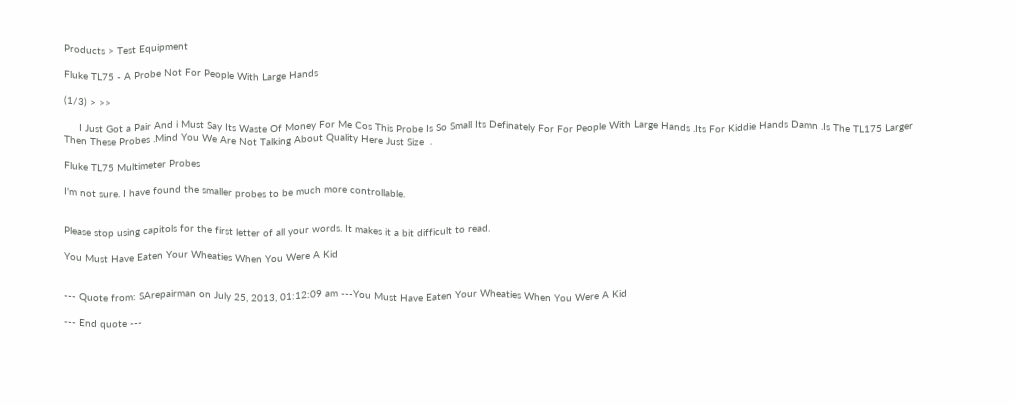Products > Test Equipment

Fluke TL75 - A Probe Not For People With Large Hands

(1/3) > >>

     I Just Got a Pair And i Must Say Its Waste Of Money For Me Cos This Probe Is So Small Its Definately For For People With Large Hands .Its For Kiddie Hands Damn .Is The TL175 Larger Then These Probes .Mind You We Are Not Talking About Quality Here Just Size  .

Fluke TL75 Multimeter Probes

I'm not sure. I have found the smaller probes to be much more controllable.


Please stop using capitols for the first letter of all your words. It makes it a bit difficult to read.

You Must Have Eaten Your Wheaties When You Were A Kid


--- Quote from: SArepairman on July 25, 2013, 01:12:09 am ---You Must Have Eaten Your Wheaties When You Were A Kid

--- End quote ---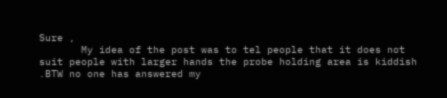Sure ,
       My idea of the post was to tel people that it does not suit people with larger hands the probe holding area is kiddish .BTW no one has answered my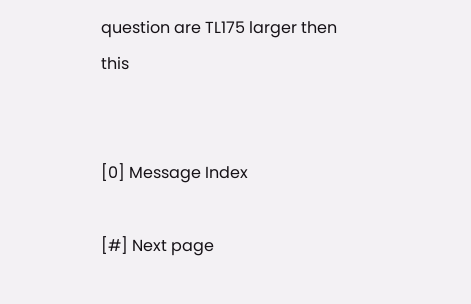question are TL175 larger then this


[0] Message Index

[#] Next page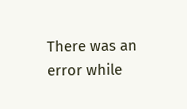There was an error while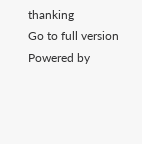thanking
Go to full version
Powered by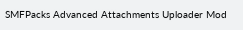SMFPacks Advanced Attachments Uploader Mod